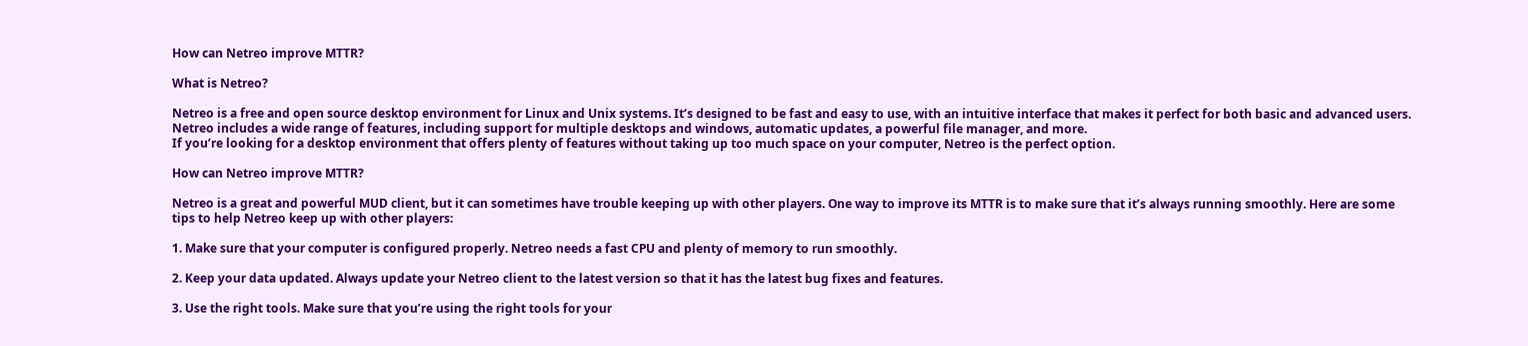How can Netreo improve MTTR?

What is Netreo?

Netreo is a free and open source desktop environment for Linux and Unix systems. It’s designed to be fast and easy to use, with an intuitive interface that makes it perfect for both basic and advanced users.
Netreo includes a wide range of features, including support for multiple desktops and windows, automatic updates, a powerful file manager, and more.
If you’re looking for a desktop environment that offers plenty of features without taking up too much space on your computer, Netreo is the perfect option.

How can Netreo improve MTTR?

Netreo is a great and powerful MUD client, but it can sometimes have trouble keeping up with other players. One way to improve its MTTR is to make sure that it’s always running smoothly. Here are some tips to help Netreo keep up with other players:

1. Make sure that your computer is configured properly. Netreo needs a fast CPU and plenty of memory to run smoothly.

2. Keep your data updated. Always update your Netreo client to the latest version so that it has the latest bug fixes and features.

3. Use the right tools. Make sure that you’re using the right tools for your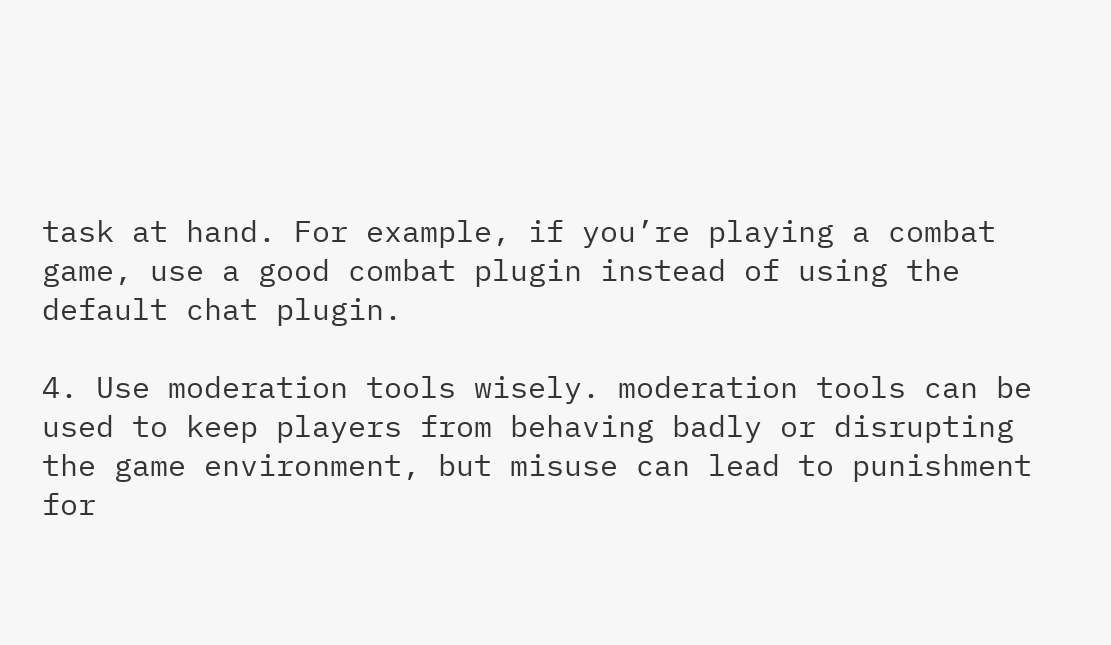task at hand. For example, if you’re playing a combat game, use a good combat plugin instead of using the default chat plugin.

4. Use moderation tools wisely. moderation tools can be used to keep players from behaving badly or disrupting the game environment, but misuse can lead to punishment for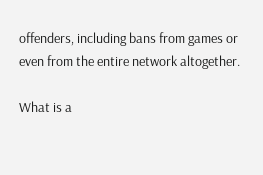offenders, including bans from games or even from the entire network altogether.

What is a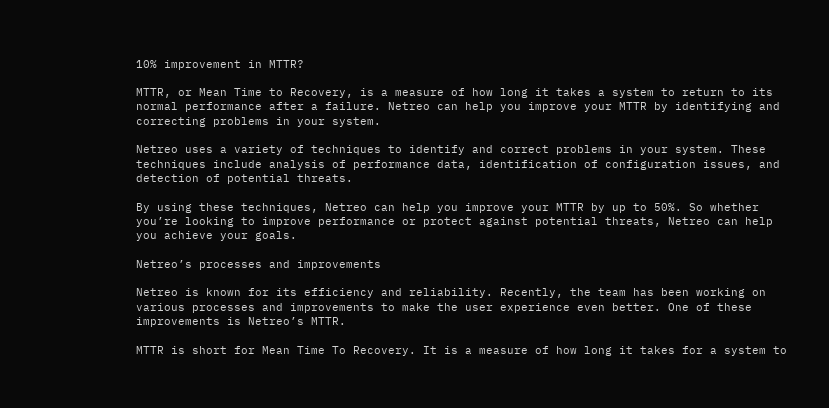10% improvement in MTTR?

MTTR, or Mean Time to Recovery, is a measure of how long it takes a system to return to its normal performance after a failure. Netreo can help you improve your MTTR by identifying and correcting problems in your system.

Netreo uses a variety of techniques to identify and correct problems in your system. These techniques include analysis of performance data, identification of configuration issues, and detection of potential threats.

By using these techniques, Netreo can help you improve your MTTR by up to 50%. So whether you’re looking to improve performance or protect against potential threats, Netreo can help you achieve your goals.

Netreo’s processes and improvements

Netreo is known for its efficiency and reliability. Recently, the team has been working on various processes and improvements to make the user experience even better. One of these improvements is Netreo’s MTTR.

MTTR is short for Mean Time To Recovery. It is a measure of how long it takes for a system to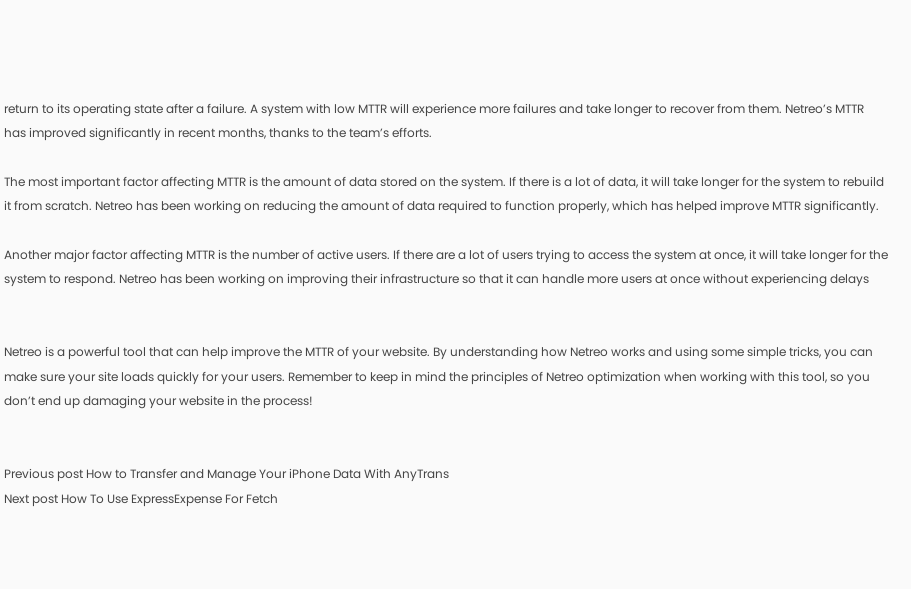return to its operating state after a failure. A system with low MTTR will experience more failures and take longer to recover from them. Netreo’s MTTR has improved significantly in recent months, thanks to the team’s efforts.

The most important factor affecting MTTR is the amount of data stored on the system. If there is a lot of data, it will take longer for the system to rebuild it from scratch. Netreo has been working on reducing the amount of data required to function properly, which has helped improve MTTR significantly.

Another major factor affecting MTTR is the number of active users. If there are a lot of users trying to access the system at once, it will take longer for the system to respond. Netreo has been working on improving their infrastructure so that it can handle more users at once without experiencing delays


Netreo is a powerful tool that can help improve the MTTR of your website. By understanding how Netreo works and using some simple tricks, you can make sure your site loads quickly for your users. Remember to keep in mind the principles of Netreo optimization when working with this tool, so you don’t end up damaging your website in the process!


Previous post How to Transfer and Manage Your iPhone Data With AnyTrans
Next post How To Use ExpressExpense For Fetch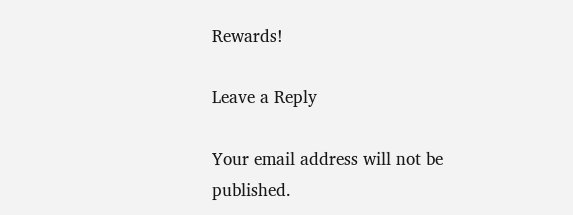Rewards!

Leave a Reply

Your email address will not be published.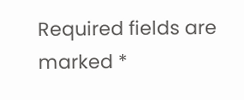Required fields are marked *